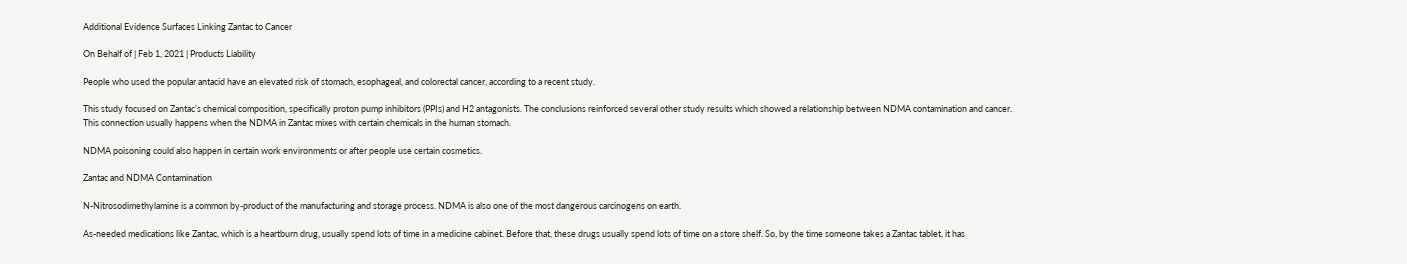Additional Evidence Surfaces Linking Zantac to Cancer

On Behalf of | Feb 1, 2021 | Products Liability

People who used the popular antacid have an elevated risk of stomach, esophageal, and colorectal cancer, according to a recent study.

This study focused on Zantac’s chemical composition, specifically proton pump inhibitors (PPIs) and H2 antagonists. The conclusions reinforced several other study results which showed a relationship between NDMA contamination and cancer. This connection usually happens when the NDMA in Zantac mixes with certain chemicals in the human stomach.

NDMA poisoning could also happen in certain work environments or after people use certain cosmetics.

Zantac and NDMA Contamination

N-Nitrosodimethylamine is a common by-product of the manufacturing and storage process. NDMA is also one of the most dangerous carcinogens on earth.

As-needed medications like Zantac, which is a heartburn drug, usually spend lots of time in a medicine cabinet. Before that, these drugs usually spend lots of time on a store shelf. So, by the time someone takes a Zantac tablet, it has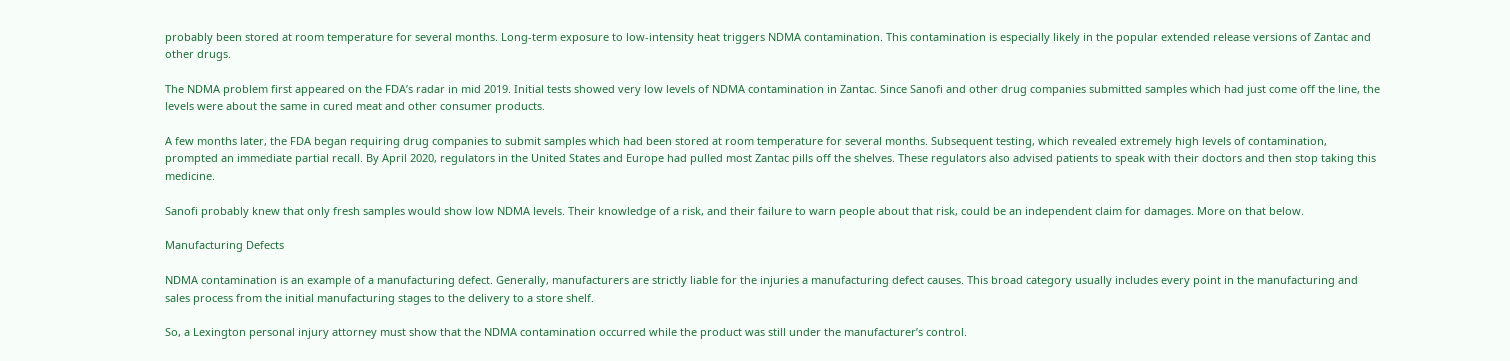probably been stored at room temperature for several months. Long-term exposure to low-intensity heat triggers NDMA contamination. This contamination is especially likely in the popular extended release versions of Zantac and other drugs.

The NDMA problem first appeared on the FDA’s radar in mid 2019. Initial tests showed very low levels of NDMA contamination in Zantac. Since Sanofi and other drug companies submitted samples which had just come off the line, the levels were about the same in cured meat and other consumer products.

A few months later, the FDA began requiring drug companies to submit samples which had been stored at room temperature for several months. Subsequent testing, which revealed extremely high levels of contamination, prompted an immediate partial recall. By April 2020, regulators in the United States and Europe had pulled most Zantac pills off the shelves. These regulators also advised patients to speak with their doctors and then stop taking this medicine.

Sanofi probably knew that only fresh samples would show low NDMA levels. Their knowledge of a risk, and their failure to warn people about that risk, could be an independent claim for damages. More on that below.

Manufacturing Defects

NDMA contamination is an example of a manufacturing defect. Generally, manufacturers are strictly liable for the injuries a manufacturing defect causes. This broad category usually includes every point in the manufacturing and sales process from the initial manufacturing stages to the delivery to a store shelf.

So, a Lexington personal injury attorney must show that the NDMA contamination occurred while the product was still under the manufacturer’s control.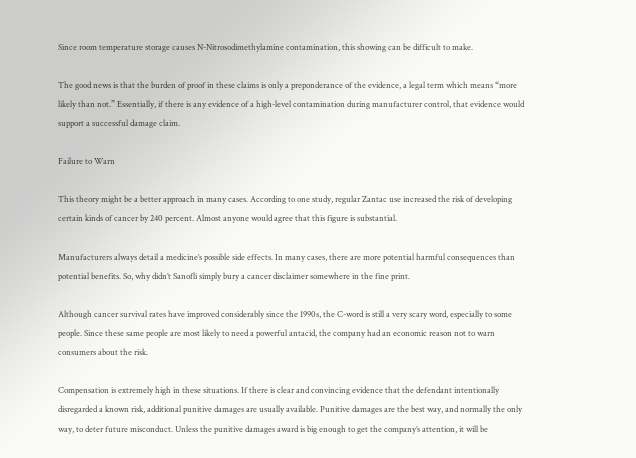Since room temperature storage causes N-Nitrosodimethylamine contamination, this showing can be difficult to make.

The good news is that the burden of proof in these claims is only a preponderance of the evidence, a legal term which means “more likely than not.” Essentially, if there is any evidence of a high-level contamination during manufacturer control, that evidence would support a successful damage claim.

Failure to Warn

This theory might be a better approach in many cases. According to one study, regular Zantac use increased the risk of developing certain kinds of cancer by 240 percent. Almost anyone would agree that this figure is substantial.

Manufacturers always detail a medicine’s possible side effects. In many cases, there are more potential harmful consequences than potential benefits. So, why didn’t Sanofli simply bury a cancer disclaimer somewhere in the fine print.

Although cancer survival rates have improved considerably since the 1990s, the C-word is still a very scary word, especially to some people. Since these same people are most likely to need a powerful antacid, the company had an economic reason not to warn consumers about the risk.

Compensation is extremely high in these situations. If there is clear and convincing evidence that the defendant intentionally disregarded a known risk, additional punitive damages are usually available. Punitive damages are the best way, and normally the only way, to deter future misconduct. Unless the punitive damages award is big enough to get the company’s attention, it will be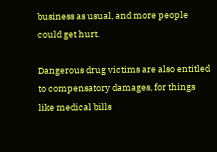business as usual, and more people could get hurt.

Dangerous drug victims are also entitled to compensatory damages, for things like medical bills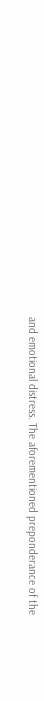and emotional distress. The aforementioned preponderance of the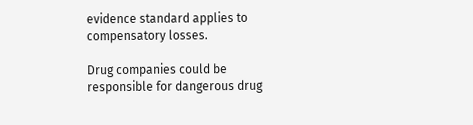evidence standard applies to compensatory losses.

Drug companies could be responsible for dangerous drug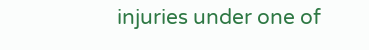injuries under one of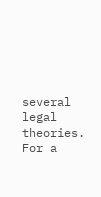several legal theories. For a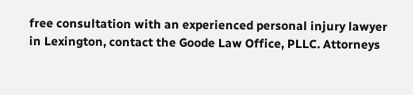free consultation with an experienced personal injury lawyer in Lexington, contact the Goode Law Office, PLLC. Attorneys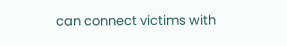can connect victims with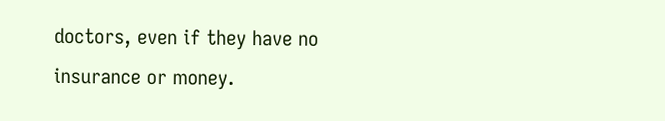doctors, even if they have no insurance or money.